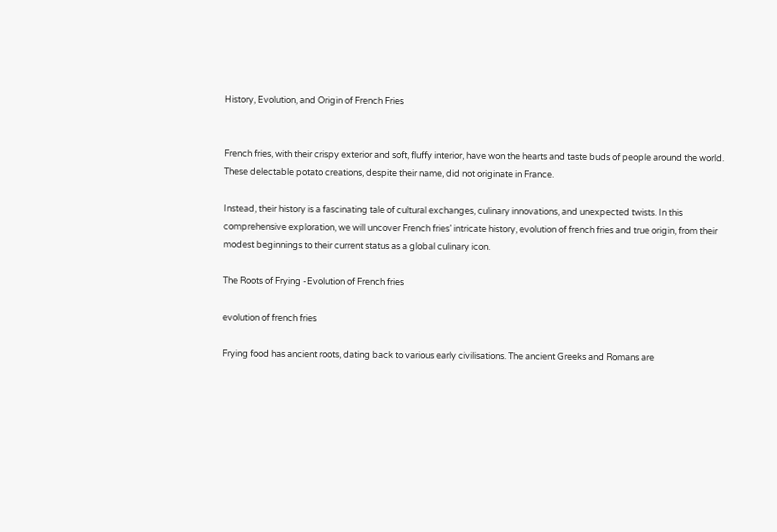History, Evolution, and Origin of French Fries


French fries, with their crispy exterior and soft, fluffy interior, have won the hearts and taste buds of people around the world. These delectable potato creations, despite their name, did not originate in France.

Instead, their history is a fascinating tale of cultural exchanges, culinary innovations, and unexpected twists. In this comprehensive exploration, we will uncover French fries’ intricate history, evolution of french fries and true origin, from their modest beginnings to their current status as a global culinary icon.

The Roots of Frying -Evolution of French fries

evolution of french fries

Frying food has ancient roots, dating back to various early civilisations. The ancient Greeks and Romans are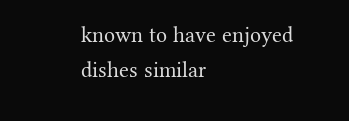known to have enjoyed dishes similar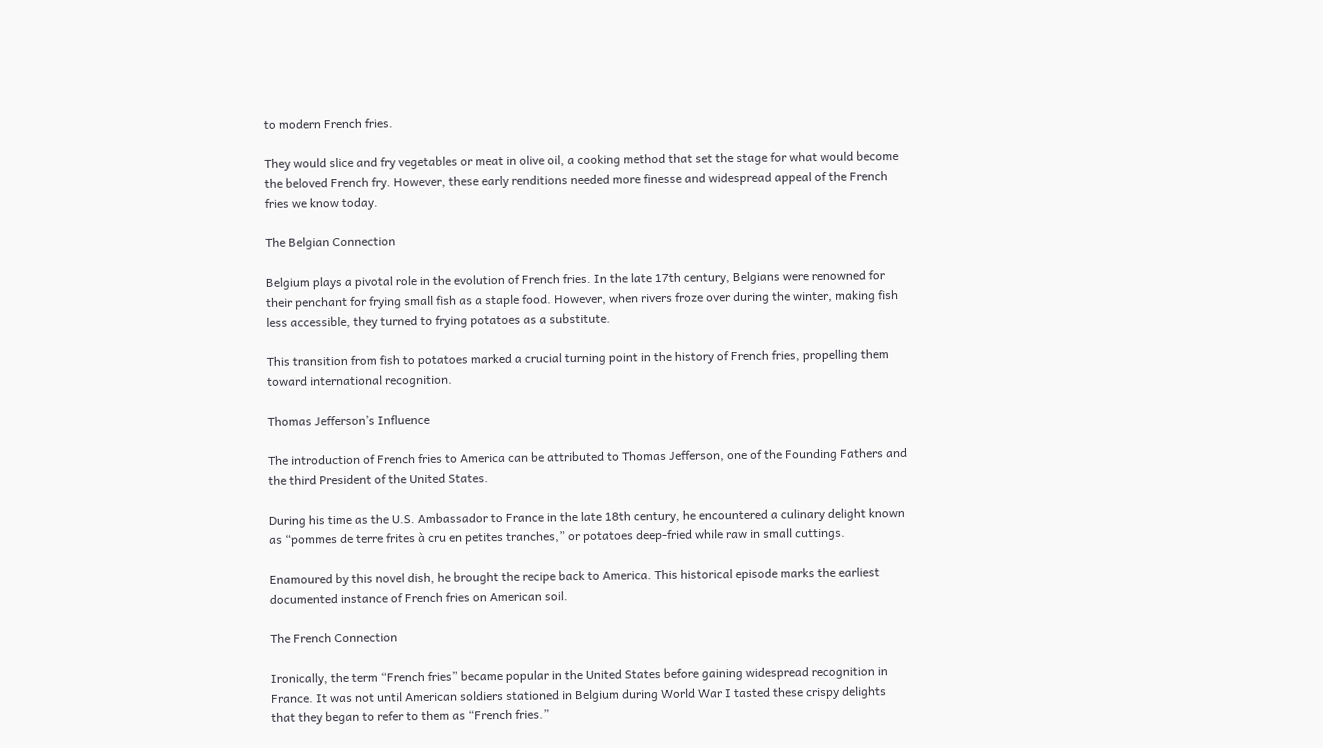to modern French fries.

They would slice and fry vegetables or meat in olive oil, a cooking method that set the stage for what would become the beloved French fry. However, these early renditions needed more finesse and widespread appeal of the French fries we know today.

The Belgian Connection

Belgium plays a pivotal role in the evolution of French fries. In the late 17th century, Belgians were renowned for their penchant for frying small fish as a staple food. However, when rivers froze over during the winter, making fish less accessible, they turned to frying potatoes as a substitute.

This transition from fish to potatoes marked a crucial turning point in the history of French fries, propelling them toward international recognition.

Thomas Jefferson’s Influence

The introduction of French fries to America can be attributed to Thomas Jefferson, one of the Founding Fathers and the third President of the United States.

During his time as the U.S. Ambassador to France in the late 18th century, he encountered a culinary delight known as “pommes de terre frites à cru en petites tranches,” or potatoes deep-fried while raw in small cuttings.

Enamoured by this novel dish, he brought the recipe back to America. This historical episode marks the earliest documented instance of French fries on American soil.

The French Connection

Ironically, the term “French fries” became popular in the United States before gaining widespread recognition in France. It was not until American soldiers stationed in Belgium during World War I tasted these crispy delights that they began to refer to them as “French fries.”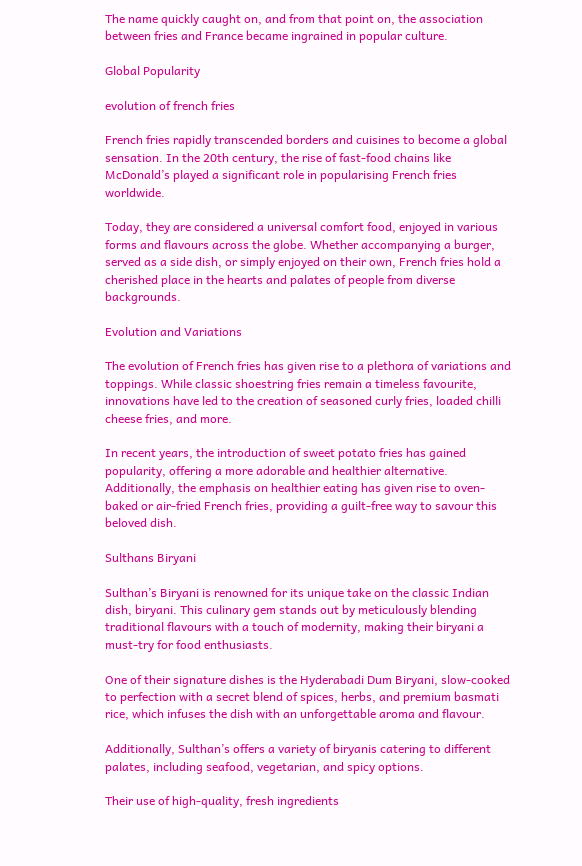The name quickly caught on, and from that point on, the association between fries and France became ingrained in popular culture.

Global Popularity

evolution of french fries

French fries rapidly transcended borders and cuisines to become a global sensation. In the 20th century, the rise of fast-food chains like McDonald’s played a significant role in popularising French fries worldwide.

Today, they are considered a universal comfort food, enjoyed in various forms and flavours across the globe. Whether accompanying a burger, served as a side dish, or simply enjoyed on their own, French fries hold a cherished place in the hearts and palates of people from diverse backgrounds.

Evolution and Variations

The evolution of French fries has given rise to a plethora of variations and toppings. While classic shoestring fries remain a timeless favourite, innovations have led to the creation of seasoned curly fries, loaded chilli cheese fries, and more.

In recent years, the introduction of sweet potato fries has gained popularity, offering a more adorable and healthier alternative. Additionally, the emphasis on healthier eating has given rise to oven-baked or air-fried French fries, providing a guilt-free way to savour this beloved dish.

Sulthans Biryani

Sulthan’s Biryani is renowned for its unique take on the classic Indian dish, biryani. This culinary gem stands out by meticulously blending traditional flavours with a touch of modernity, making their biryani a must-try for food enthusiasts.

One of their signature dishes is the Hyderabadi Dum Biryani, slow-cooked to perfection with a secret blend of spices, herbs, and premium basmati rice, which infuses the dish with an unforgettable aroma and flavour.

Additionally, Sulthan’s offers a variety of biryanis catering to different palates, including seafood, vegetarian, and spicy options.

Their use of high-quality, fresh ingredients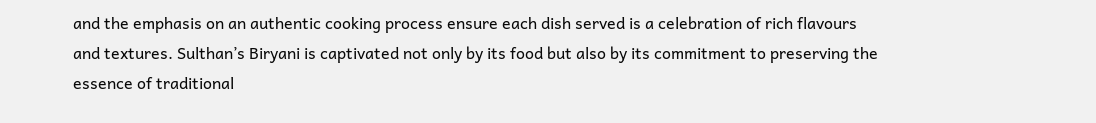and the emphasis on an authentic cooking process ensure each dish served is a celebration of rich flavours and textures. Sulthan’s Biryani is captivated not only by its food but also by its commitment to preserving the essence of traditional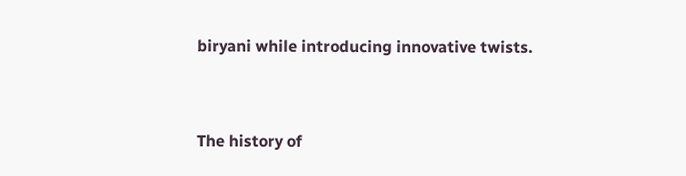biryani while introducing innovative twists.


The history of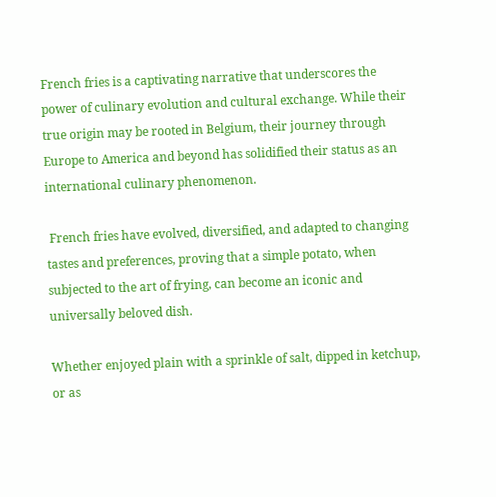French fries is a captivating narrative that underscores the power of culinary evolution and cultural exchange. While their true origin may be rooted in Belgium, their journey through Europe to America and beyond has solidified their status as an international culinary phenomenon.

 French fries have evolved, diversified, and adapted to changing tastes and preferences, proving that a simple potato, when subjected to the art of frying, can become an iconic and universally beloved dish.

Whether enjoyed plain with a sprinkle of salt, dipped in ketchup, or as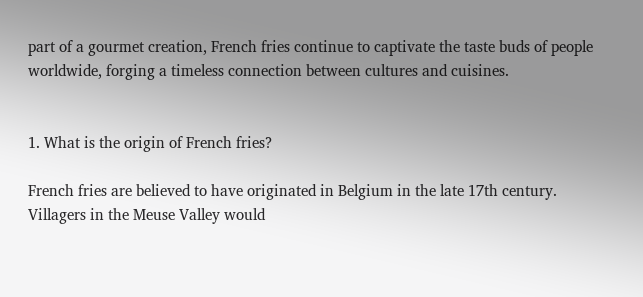part of a gourmet creation, French fries continue to captivate the taste buds of people worldwide, forging a timeless connection between cultures and cuisines.


1. What is the origin of French fries?

French fries are believed to have originated in Belgium in the late 17th century. Villagers in the Meuse Valley would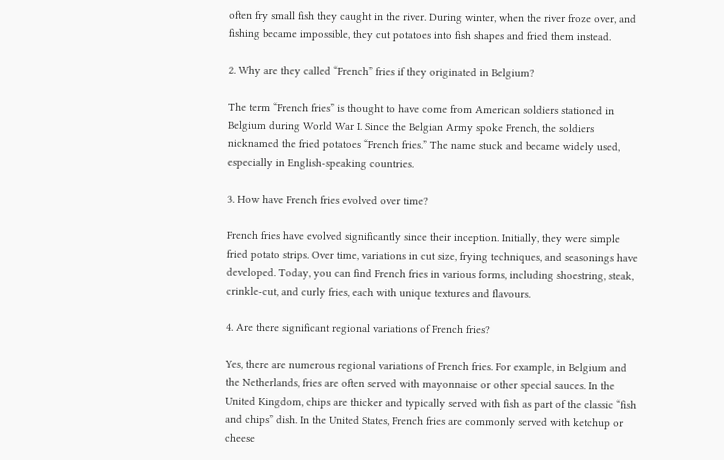often fry small fish they caught in the river. During winter, when the river froze over, and fishing became impossible, they cut potatoes into fish shapes and fried them instead.

2. Why are they called “French” fries if they originated in Belgium?

The term “French fries” is thought to have come from American soldiers stationed in Belgium during World War I. Since the Belgian Army spoke French, the soldiers nicknamed the fried potatoes “French fries.” The name stuck and became widely used, especially in English-speaking countries.

3. How have French fries evolved over time?

French fries have evolved significantly since their inception. Initially, they were simple fried potato strips. Over time, variations in cut size, frying techniques, and seasonings have developed. Today, you can find French fries in various forms, including shoestring, steak, crinkle-cut, and curly fries, each with unique textures and flavours.

4. Are there significant regional variations of French fries?

Yes, there are numerous regional variations of French fries. For example, in Belgium and the Netherlands, fries are often served with mayonnaise or other special sauces. In the United Kingdom, chips are thicker and typically served with fish as part of the classic “fish and chips” dish. In the United States, French fries are commonly served with ketchup or cheese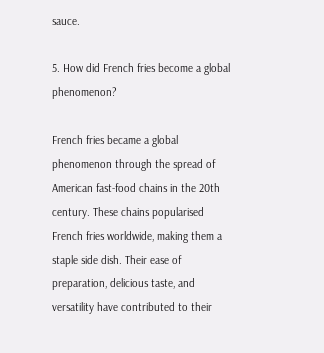sauce.

5. How did French fries become a global phenomenon?

French fries became a global phenomenon through the spread of American fast-food chains in the 20th century. These chains popularised French fries worldwide, making them a staple side dish. Their ease of preparation, delicious taste, and versatility have contributed to their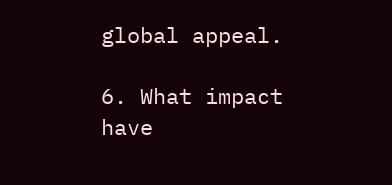global appeal.

6. What impact have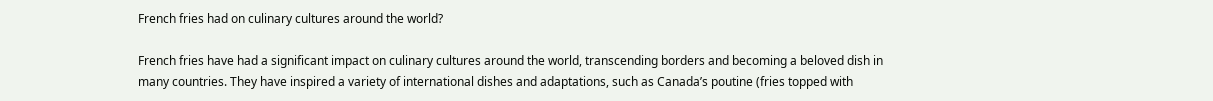French fries had on culinary cultures around the world?

French fries have had a significant impact on culinary cultures around the world, transcending borders and becoming a beloved dish in many countries. They have inspired a variety of international dishes and adaptations, such as Canada’s poutine (fries topped with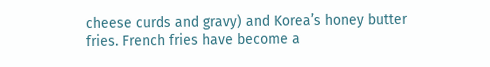cheese curds and gravy) and Korea’s honey butter fries. French fries have become a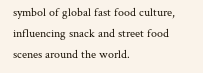symbol of global fast food culture, influencing snack and street food scenes around the world.